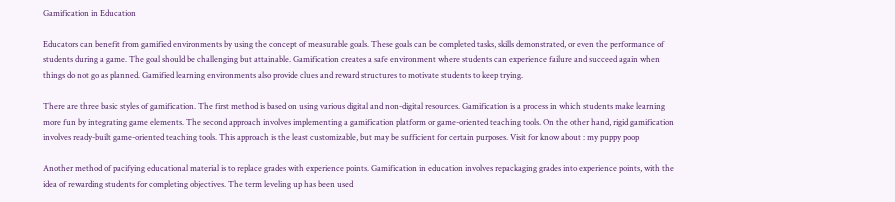Gamification in Education

Educators can benefit from gamified environments by using the concept of measurable goals. These goals can be completed tasks, skills demonstrated, or even the performance of students during a game. The goal should be challenging but attainable. Gamification creates a safe environment where students can experience failure and succeed again when things do not go as planned. Gamified learning environments also provide clues and reward structures to motivate students to keep trying.

There are three basic styles of gamification. The first method is based on using various digital and non-digital resources. Gamification is a process in which students make learning more fun by integrating game elements. The second approach involves implementing a gamification platform or game-oriented teaching tools. On the other hand, rigid gamification involves ready-built game-oriented teaching tools. This approach is the least customizable, but may be sufficient for certain purposes. Visit for know about : my puppy poop

Another method of pacifying educational material is to replace grades with experience points. Gamification in education involves repackaging grades into experience points, with the idea of rewarding students for completing objectives. The term leveling up has been used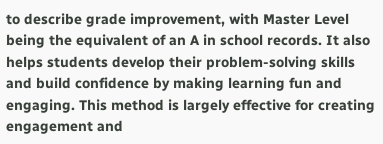to describe grade improvement, with Master Level being the equivalent of an A in school records. It also helps students develop their problem-solving skills and build confidence by making learning fun and engaging. This method is largely effective for creating engagement and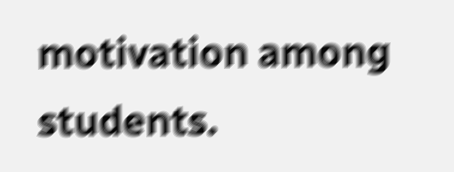motivation among students.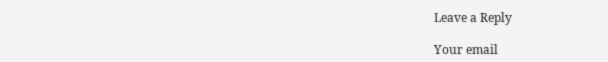Leave a Reply

Your email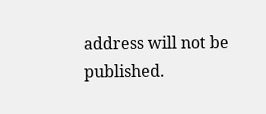address will not be published.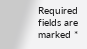Required fields are marked *